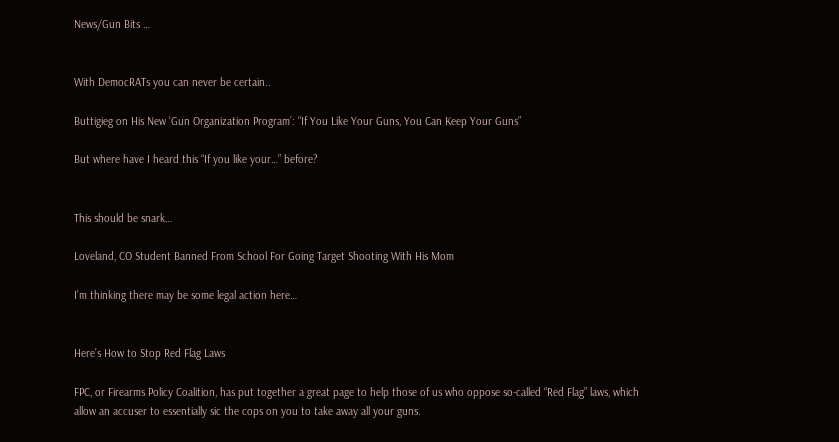News/Gun Bits …


With DemocRATs you can never be certain..

Buttigieg on His New ‘Gun Organization Program’: “If You Like Your Guns, You Can Keep Your Guns”

But where have I heard this “If you like your…” before?


This should be snark…

Loveland, CO Student Banned From School For Going Target Shooting With His Mom

I’m thinking there may be some legal action here…


Here’s How to Stop Red Flag Laws

FPC, or Firearms Policy Coalition, has put together a great page to help those of us who oppose so-called “Red Flag” laws, which allow an accuser to essentially sic the cops on you to take away all your guns.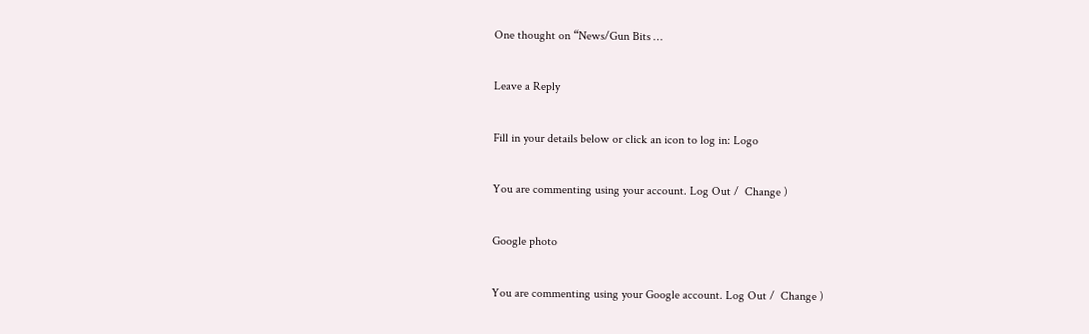One thought on “News/Gun Bits …

Leave a Reply

Fill in your details below or click an icon to log in: Logo

You are commenting using your account. Log Out /  Change )

Google photo

You are commenting using your Google account. Log Out /  Change )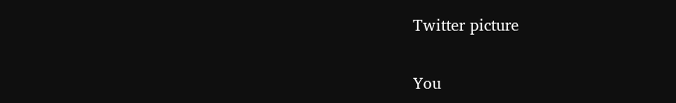Twitter picture

You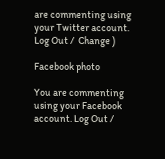are commenting using your Twitter account. Log Out /  Change )

Facebook photo

You are commenting using your Facebook account. Log Out /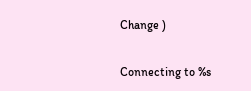Change )

Connecting to %s